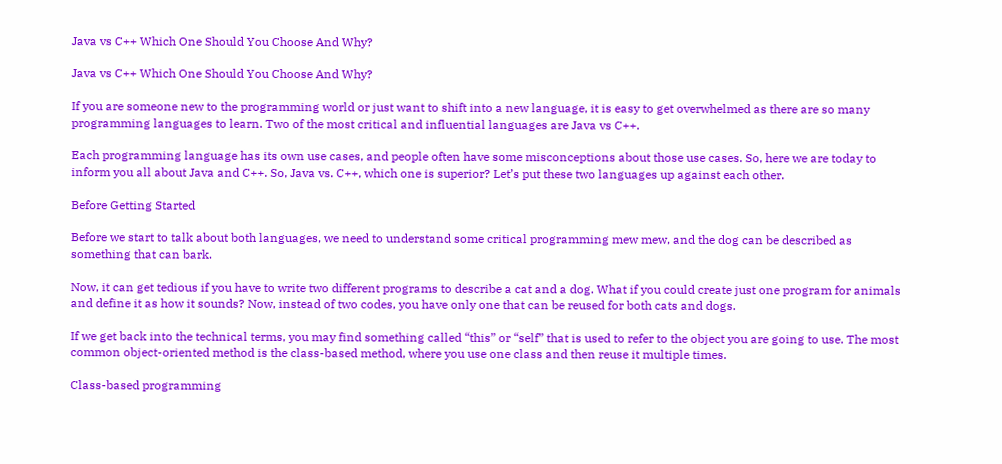Java vs C++ Which One Should You Choose And Why?

Java vs C++ Which One Should You Choose And Why?

If you are someone new to the programming world or just want to shift into a new language, it is easy to get overwhelmed as there are so many programming languages to learn. Two of the most critical and influential languages are Java vs C++.

Each programming language has its own use cases, and people often have some misconceptions about those use cases. So, here we are today to inform you all about Java and C++. So, Java vs. C++, which one is superior? Let’s put these two languages up against each other.

Before Getting Started

Before we start to talk about both languages, we need to understand some critical programming mew mew, and the dog can be described as something that can bark.

Now, it can get tedious if you have to write two different programs to describe a cat and a dog. What if you could create just one program for animals and define it as how it sounds? Now, instead of two codes, you have only one that can be reused for both cats and dogs.

If we get back into the technical terms, you may find something called “this” or “self” that is used to refer to the object you are going to use. The most common object-oriented method is the class-based method, where you use one class and then reuse it multiple times.

Class-based programming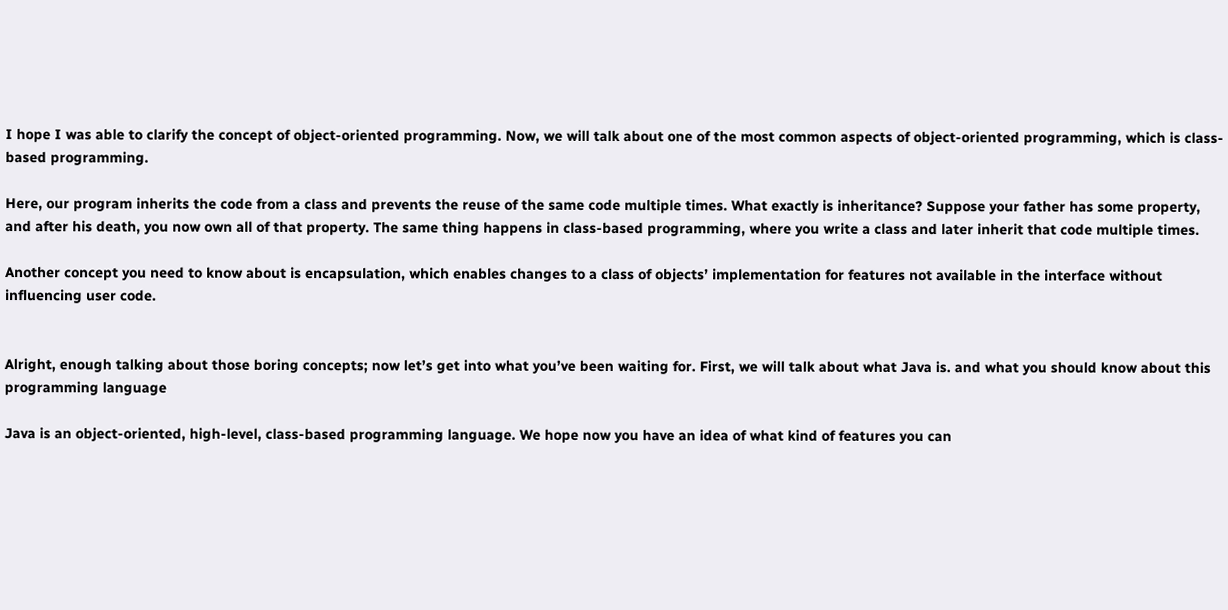I hope I was able to clarify the concept of object-oriented programming. Now, we will talk about one of the most common aspects of object-oriented programming, which is class-based programming.

Here, our program inherits the code from a class and prevents the reuse of the same code multiple times. What exactly is inheritance? Suppose your father has some property, and after his death, you now own all of that property. The same thing happens in class-based programming, where you write a class and later inherit that code multiple times.

Another concept you need to know about is encapsulation, which enables changes to a class of objects’ implementation for features not available in the interface without influencing user code.


Alright, enough talking about those boring concepts; now let’s get into what you’ve been waiting for. First, we will talk about what Java is. and what you should know about this programming language

Java is an object-oriented, high-level, class-based programming language. We hope now you have an idea of what kind of features you can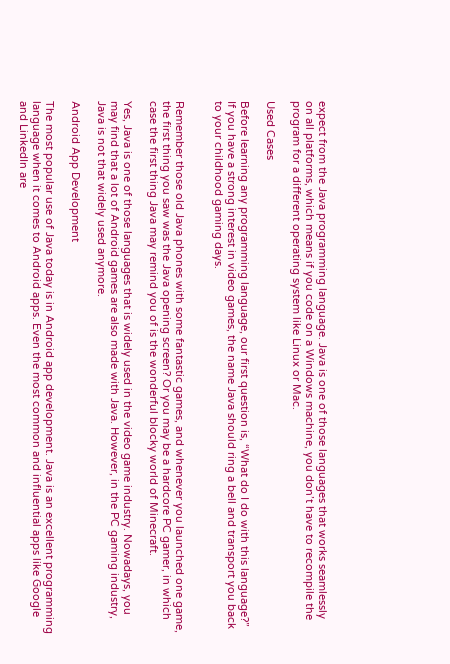expect from the Java programming language. Java is one of those languages that works seamlessly on all platforms, which means if you code on a Windows machine, you don’t have to recompile the program for a different operating system like Linux or Mac.

Used Cases

Before learning any programming language, our first question is, “What do I do with this language?”  If you have a strong interest in video games, the name Java should ring a bell and transport you back to your childhood gaming days.


Remember those old Java phones with some fantastic games, and whenever you launched one game, the first thing you saw was the Java opening screen? Or you may be a hardcore PC gamer, in which case the first thing Java may remind you of is the wonderful blocky world of Minecraft.

Yes, Java is one of those languages that is widely used in the video game industry. Nowadays, you may find that a lot of Android games are also made with Java. However, in the PC gaming industry, Java is not that widely used anymore.

Android App Development

The most popular use of Java today is in Android app development. Java is an excellent programming language when it comes to Android apps. Even the most common and influential apps like Google and LinkedIn are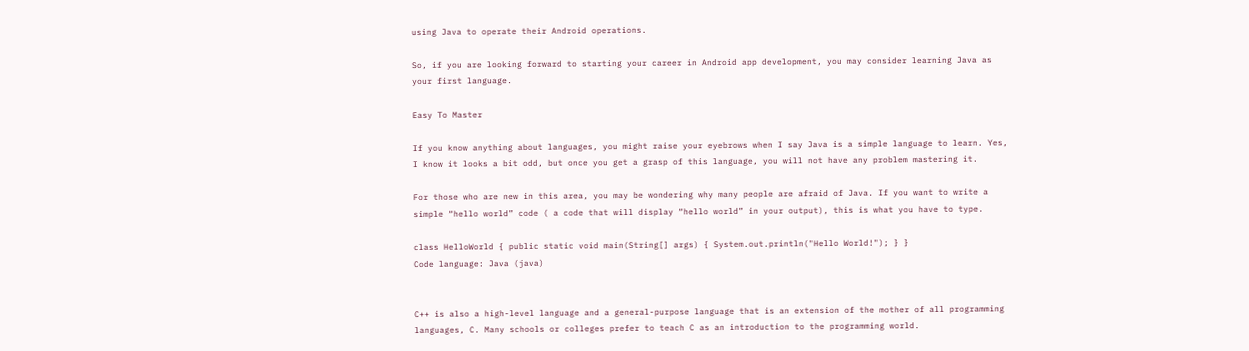using Java to operate their Android operations.

So, if you are looking forward to starting your career in Android app development, you may consider learning Java as your first language.

Easy To Master

If you know anything about languages, you might raise your eyebrows when I say Java is a simple language to learn. Yes, I know it looks a bit odd, but once you get a grasp of this language, you will not have any problem mastering it.

For those who are new in this area, you may be wondering why many people are afraid of Java. If you want to write a simple “hello world” code ( a code that will display “hello world” in your output), this is what you have to type.

class HelloWorld { public static void main(String[] args) { System.out.println("Hello World!"); } }
Code language: Java (java)


C++ is also a high-level language and a general-purpose language that is an extension of the mother of all programming languages, C. Many schools or colleges prefer to teach C as an introduction to the programming world.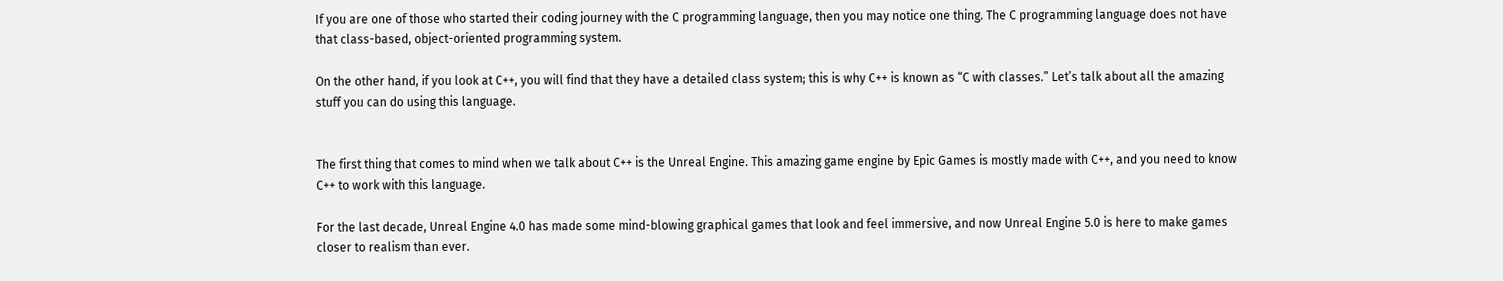If you are one of those who started their coding journey with the C programming language, then you may notice one thing. The C programming language does not have that class-based, object-oriented programming system.

On the other hand, if you look at C++, you will find that they have a detailed class system; this is why C++ is known as “C with classes.” Let’s talk about all the amazing stuff you can do using this language.


The first thing that comes to mind when we talk about C++ is the Unreal Engine. This amazing game engine by Epic Games is mostly made with C++, and you need to know C++ to work with this language.

For the last decade, Unreal Engine 4.0 has made some mind-blowing graphical games that look and feel immersive, and now Unreal Engine 5.0 is here to make games closer to realism than ever.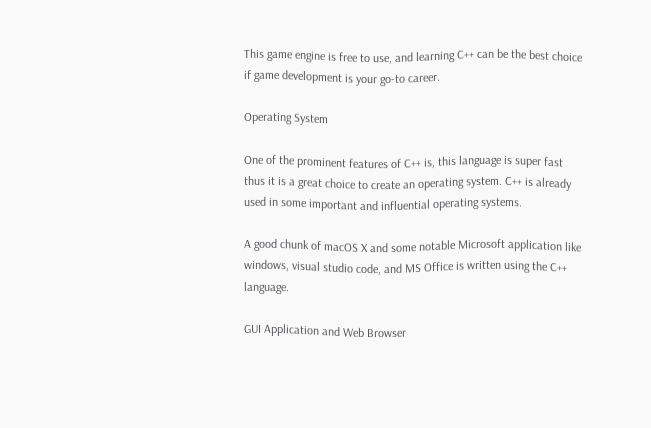This game engine is free to use, and learning C++ can be the best choice if game development is your go-to career.

Operating System

One of the prominent features of C++ is, this language is super fast thus it is a great choice to create an operating system. C++ is already used in some important and influential operating systems.

A good chunk of macOS X and some notable Microsoft application like windows, visual studio code, and MS Office is written using the C++ language.

GUI Application and Web Browser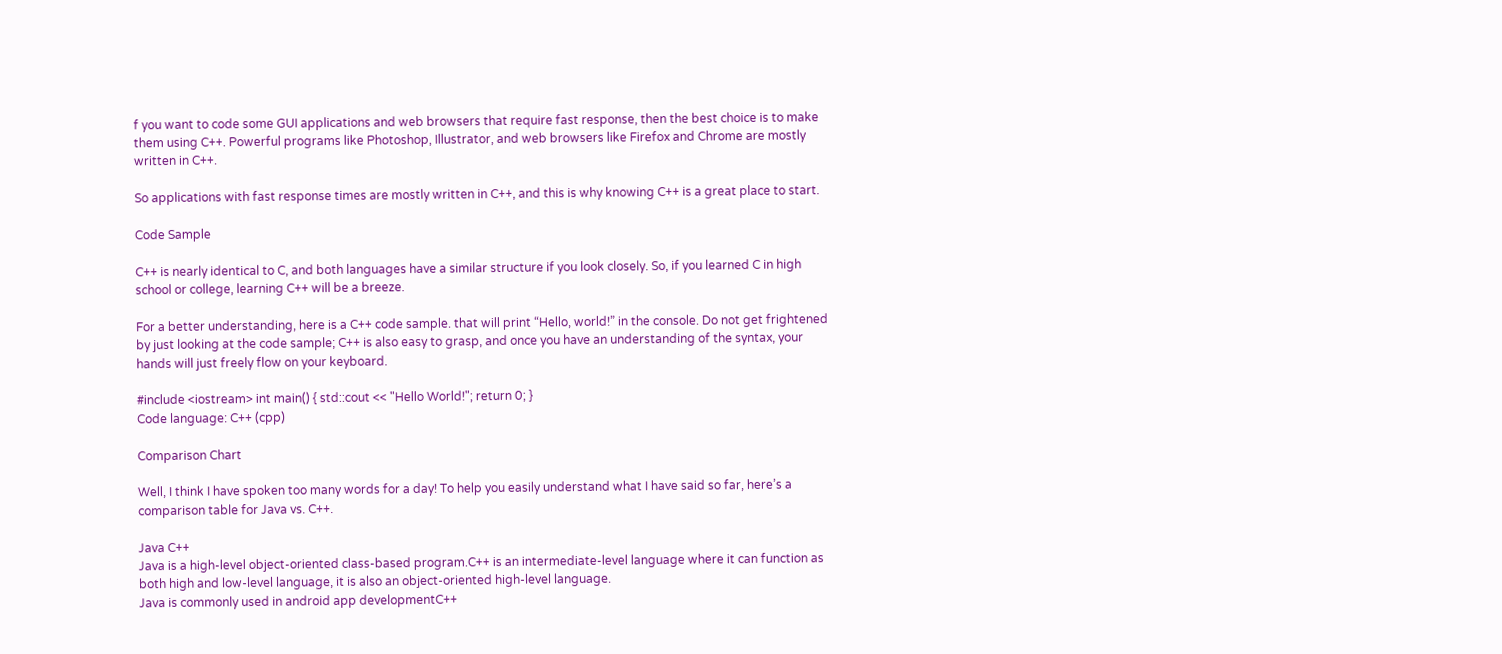f you want to code some GUI applications and web browsers that require fast response, then the best choice is to make them using C++. Powerful programs like Photoshop, Illustrator, and web browsers like Firefox and Chrome are mostly written in C++.

So applications with fast response times are mostly written in C++, and this is why knowing C++ is a great place to start.

Code Sample

C++ is nearly identical to C, and both languages have a similar structure if you look closely. So, if you learned C in high school or college, learning C++ will be a breeze.

For a better understanding, here is a C++ code sample. that will print “Hello, world!” in the console. Do not get frightened by just looking at the code sample; C++ is also easy to grasp, and once you have an understanding of the syntax, your hands will just freely flow on your keyboard.

#include <iostream> int main() { std::cout << "Hello World!"; return 0; }
Code language: C++ (cpp)

Comparison Chart

Well, I think I have spoken too many words for a day! To help you easily understand what I have said so far, here’s a comparison table for Java vs. C++.

Java C++
Java is a high-level object-oriented class-based program.C++ is an intermediate-level language where it can function as both high and low-level language, it is also an object-oriented high-level language.
Java is commonly used in android app developmentC++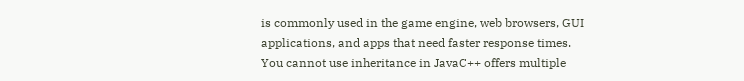is commonly used in the game engine, web browsers, GUI applications, and apps that need faster response times.
You cannot use inheritance in JavaC++ offers multiple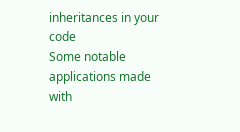inheritances in your code
Some notable applications made with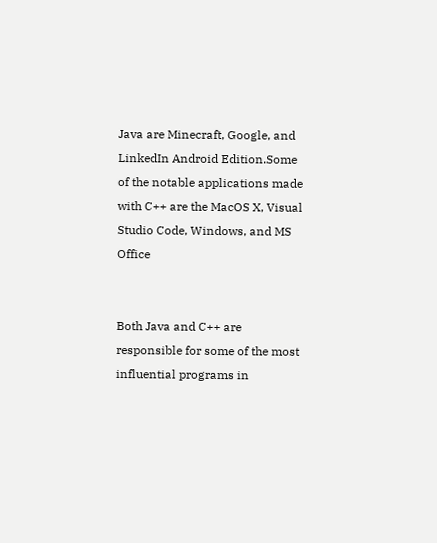Java are Minecraft, Google, and LinkedIn Android Edition.Some of the notable applications made with C++ are the MacOS X, Visual Studio Code, Windows, and MS Office


Both Java and C++ are responsible for some of the most influential programs in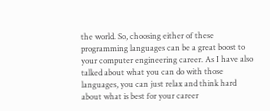the world. So, choosing either of these programming languages can be a great boost to your computer engineering career. As I have also talked about what you can do with those languages, you can just relax and think hard about what is best for your career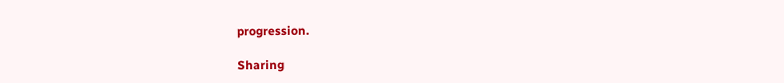progression.

Sharing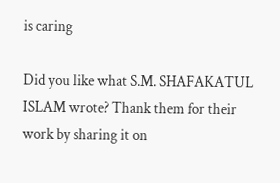is caring

Did you like what S.M. SHAFAKATUL ISLAM wrote? Thank them for their work by sharing it on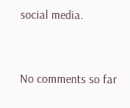social media.


No comments so far